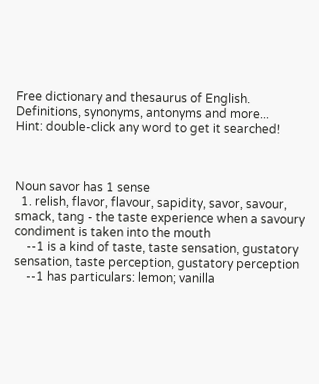Free dictionary and thesaurus of English. Definitions, synonyms, antonyms and more...
Hint: double-click any word to get it searched!



Noun savor has 1 sense
  1. relish, flavor, flavour, sapidity, savor, savour, smack, tang - the taste experience when a savoury condiment is taken into the mouth
    --1 is a kind of taste, taste sensation, gustatory sensation, taste perception, gustatory perception
    --1 has particulars: lemon; vanilla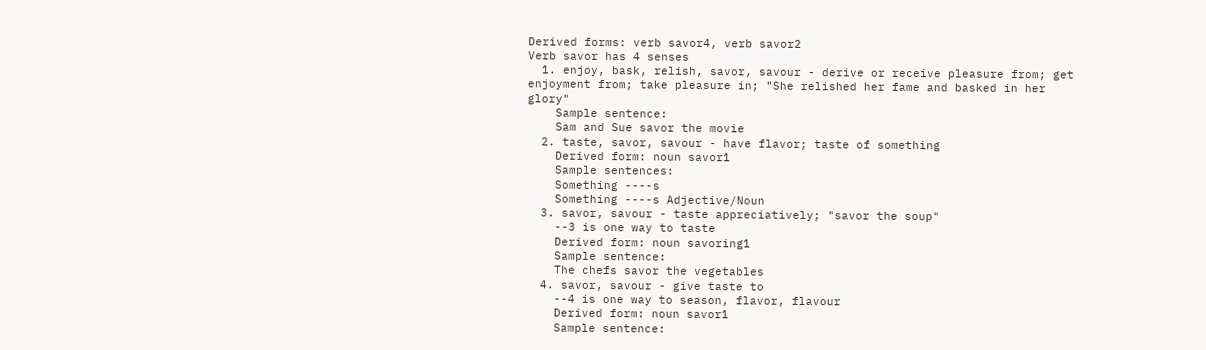Derived forms: verb savor4, verb savor2
Verb savor has 4 senses
  1. enjoy, bask, relish, savor, savour - derive or receive pleasure from; get enjoyment from; take pleasure in; "She relished her fame and basked in her glory"
    Sample sentence:
    Sam and Sue savor the movie
  2. taste, savor, savour - have flavor; taste of something
    Derived form: noun savor1
    Sample sentences:
    Something ----s
    Something ----s Adjective/Noun
  3. savor, savour - taste appreciatively; "savor the soup"
    --3 is one way to taste
    Derived form: noun savoring1
    Sample sentence:
    The chefs savor the vegetables
  4. savor, savour - give taste to
    --4 is one way to season, flavor, flavour
    Derived form: noun savor1
    Sample sentence: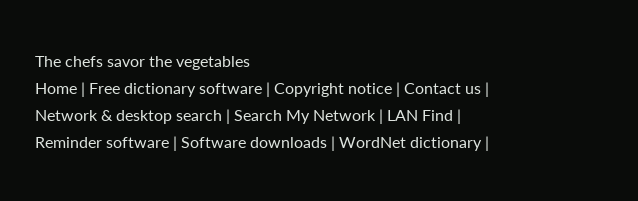The chefs savor the vegetables
Home | Free dictionary software | Copyright notice | Contact us | Network & desktop search | Search My Network | LAN Find | Reminder software | Software downloads | WordNet dictionary |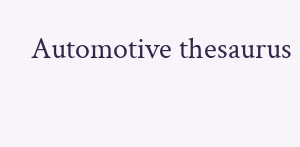Automotive thesaurus